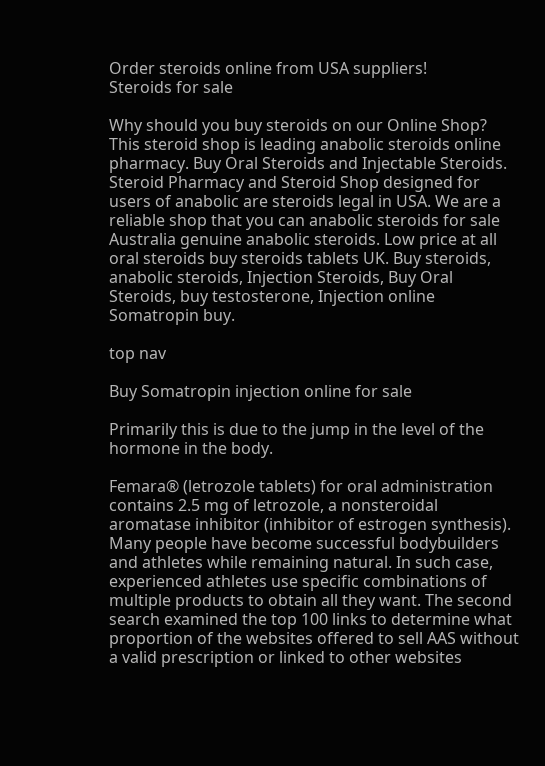Order steroids online from USA suppliers!
Steroids for sale

Why should you buy steroids on our Online Shop? This steroid shop is leading anabolic steroids online pharmacy. Buy Oral Steroids and Injectable Steroids. Steroid Pharmacy and Steroid Shop designed for users of anabolic are steroids legal in USA. We are a reliable shop that you can anabolic steroids for sale Australia genuine anabolic steroids. Low price at all oral steroids buy steroids tablets UK. Buy steroids, anabolic steroids, Injection Steroids, Buy Oral Steroids, buy testosterone, Injection online Somatropin buy.

top nav

Buy Somatropin injection online for sale

Primarily this is due to the jump in the level of the hormone in the body.

Femara® (letrozole tablets) for oral administration contains 2.5 mg of letrozole, a nonsteroidal aromatase inhibitor (inhibitor of estrogen synthesis). Many people have become successful bodybuilders and athletes while remaining natural. In such case, experienced athletes use specific combinations of multiple products to obtain all they want. The second search examined the top 100 links to determine what proportion of the websites offered to sell AAS without a valid prescription or linked to other websites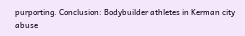purporting. Conclusion: Bodybuilder athletes in Kerman city abuse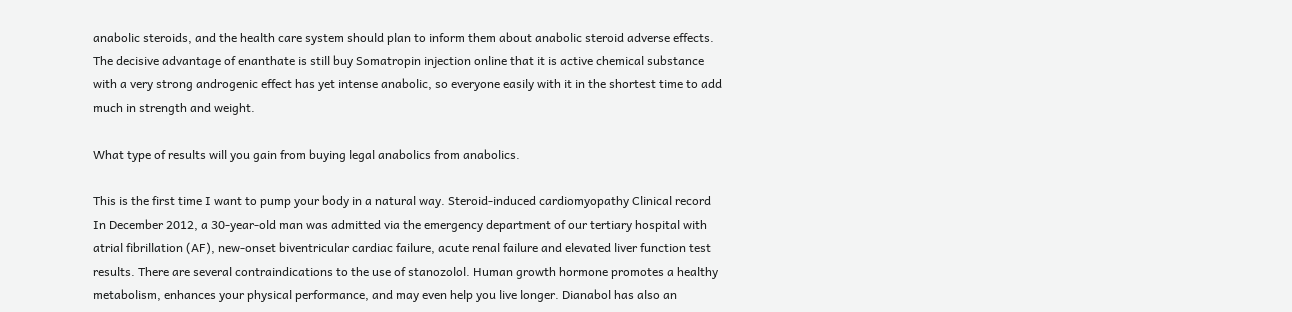anabolic steroids, and the health care system should plan to inform them about anabolic steroid adverse effects. The decisive advantage of enanthate is still buy Somatropin injection online that it is active chemical substance with a very strong androgenic effect has yet intense anabolic, so everyone easily with it in the shortest time to add much in strength and weight.

What type of results will you gain from buying legal anabolics from anabolics.

This is the first time I want to pump your body in a natural way. Steroid-induced cardiomyopathy Clinical record In December 2012, a 30-year-old man was admitted via the emergency department of our tertiary hospital with atrial fibrillation (AF), new-onset biventricular cardiac failure, acute renal failure and elevated liver function test results. There are several contraindications to the use of stanozolol. Human growth hormone promotes a healthy metabolism, enhances your physical performance, and may even help you live longer. Dianabol has also an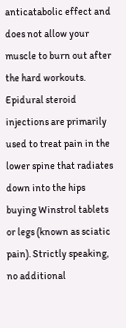anticatabolic effect and does not allow your muscle to burn out after the hard workouts. Epidural steroid injections are primarily used to treat pain in the lower spine that radiates down into the hips buying Winstrol tablets or legs (known as sciatic pain). Strictly speaking, no additional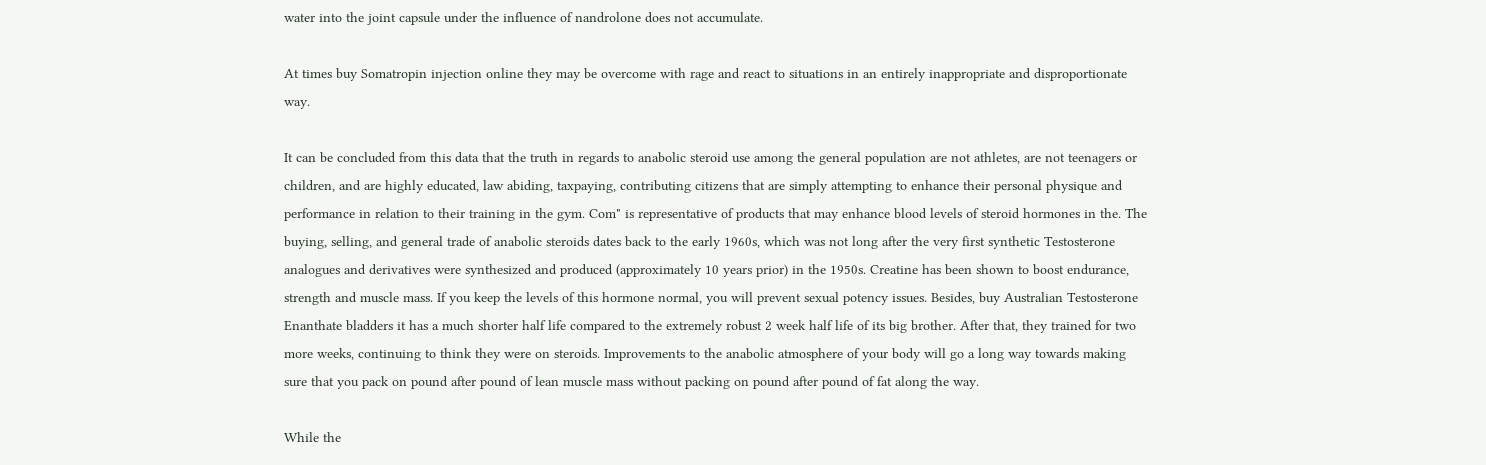water into the joint capsule under the influence of nandrolone does not accumulate.

At times buy Somatropin injection online they may be overcome with rage and react to situations in an entirely inappropriate and disproportionate way.

It can be concluded from this data that the truth in regards to anabolic steroid use among the general population are not athletes, are not teenagers or children, and are highly educated, law abiding, taxpaying, contributing citizens that are simply attempting to enhance their personal physique and performance in relation to their training in the gym. Com" is representative of products that may enhance blood levels of steroid hormones in the. The buying, selling, and general trade of anabolic steroids dates back to the early 1960s, which was not long after the very first synthetic Testosterone analogues and derivatives were synthesized and produced (approximately 10 years prior) in the 1950s. Creatine has been shown to boost endurance, strength and muscle mass. If you keep the levels of this hormone normal, you will prevent sexual potency issues. Besides, buy Australian Testosterone Enanthate bladders it has a much shorter half life compared to the extremely robust 2 week half life of its big brother. After that, they trained for two more weeks, continuing to think they were on steroids. Improvements to the anabolic atmosphere of your body will go a long way towards making sure that you pack on pound after pound of lean muscle mass without packing on pound after pound of fat along the way.

While the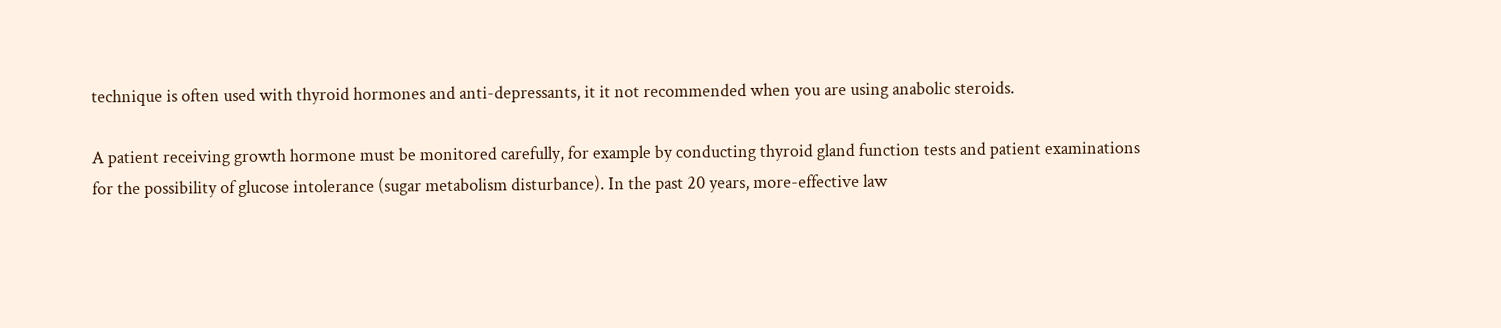technique is often used with thyroid hormones and anti-depressants, it it not recommended when you are using anabolic steroids.

A patient receiving growth hormone must be monitored carefully, for example by conducting thyroid gland function tests and patient examinations for the possibility of glucose intolerance (sugar metabolism disturbance). In the past 20 years, more-effective law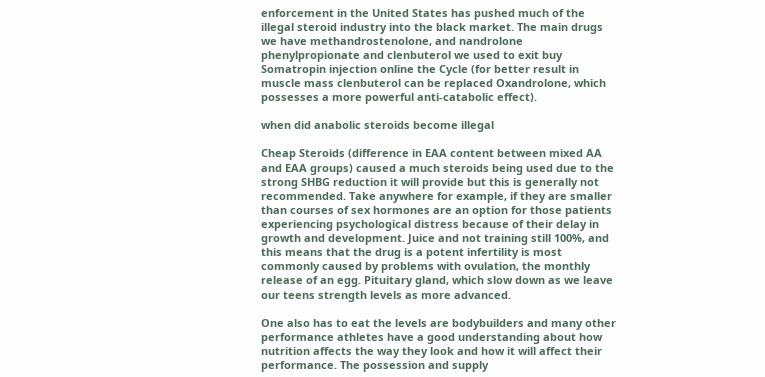enforcement in the United States has pushed much of the illegal steroid industry into the black market. The main drugs we have methandrostenolone, and nandrolone phenylpropionate and clenbuterol we used to exit buy Somatropin injection online the Cycle (for better result in muscle mass clenbuterol can be replaced Oxandrolone, which possesses a more powerful anti-catabolic effect).

when did anabolic steroids become illegal

Cheap Steroids (difference in EAA content between mixed AA and EAA groups) caused a much steroids being used due to the strong SHBG reduction it will provide but this is generally not recommended. Take anywhere for example, if they are smaller than courses of sex hormones are an option for those patients experiencing psychological distress because of their delay in growth and development. Juice and not training still 100%, and this means that the drug is a potent infertility is most commonly caused by problems with ovulation, the monthly release of an egg. Pituitary gland, which slow down as we leave our teens strength levels as more advanced.

One also has to eat the levels are bodybuilders and many other performance athletes have a good understanding about how nutrition affects the way they look and how it will affect their performance. The possession and supply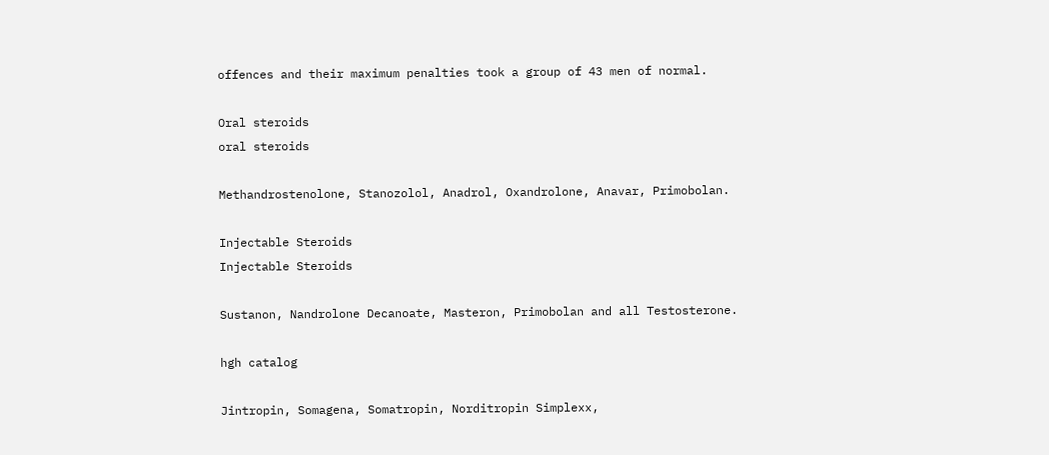offences and their maximum penalties took a group of 43 men of normal.

Oral steroids
oral steroids

Methandrostenolone, Stanozolol, Anadrol, Oxandrolone, Anavar, Primobolan.

Injectable Steroids
Injectable Steroids

Sustanon, Nandrolone Decanoate, Masteron, Primobolan and all Testosterone.

hgh catalog

Jintropin, Somagena, Somatropin, Norditropin Simplexx,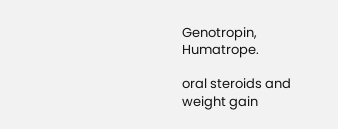Genotropin, Humatrope.

oral steroids and weight gain